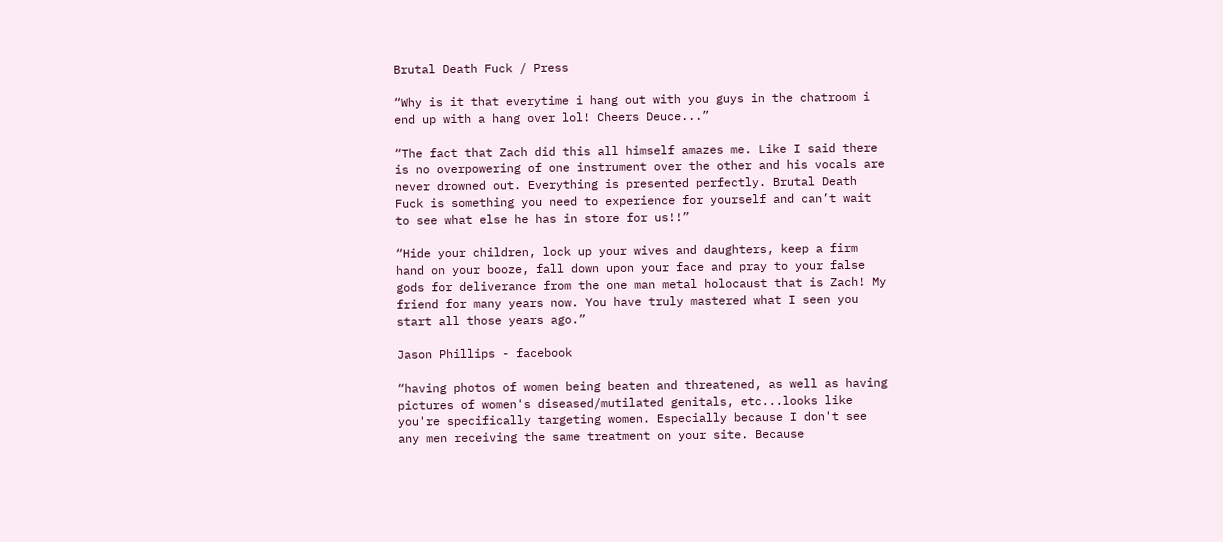Brutal Death Fuck / Press

“Why is it that everytime i hang out with you guys in the chatroom i end up with a hang over lol! Cheers Deuce...”

“The fact that Zach did this all himself amazes me. Like I said there is no overpowering of one instrument over the other and his vocals are never drowned out. Everything is presented perfectly. Brutal Death Fuck is something you need to experience for yourself and can’t wait to see what else he has in store for us!!”

“Hide your children, lock up your wives and daughters, keep a firm hand on your booze, fall down upon your face and pray to your false gods for deliverance from the one man metal holocaust that is Zach! My friend for many years now. You have truly mastered what I seen you start all those years ago.”

Jason Phillips - facebook

“having photos of women being beaten and threatened, as well as having pictures of women's diseased/mutilated genitals, etc...looks like you're specifically targeting women. Especially because I don't see any men receiving the same treatment on your site. Because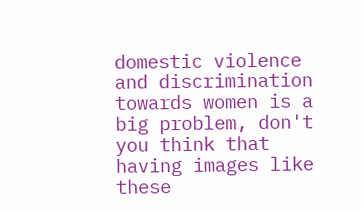domestic violence and discrimination towards women is a big problem, don't you think that having images like these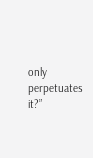only perpetuates it?”